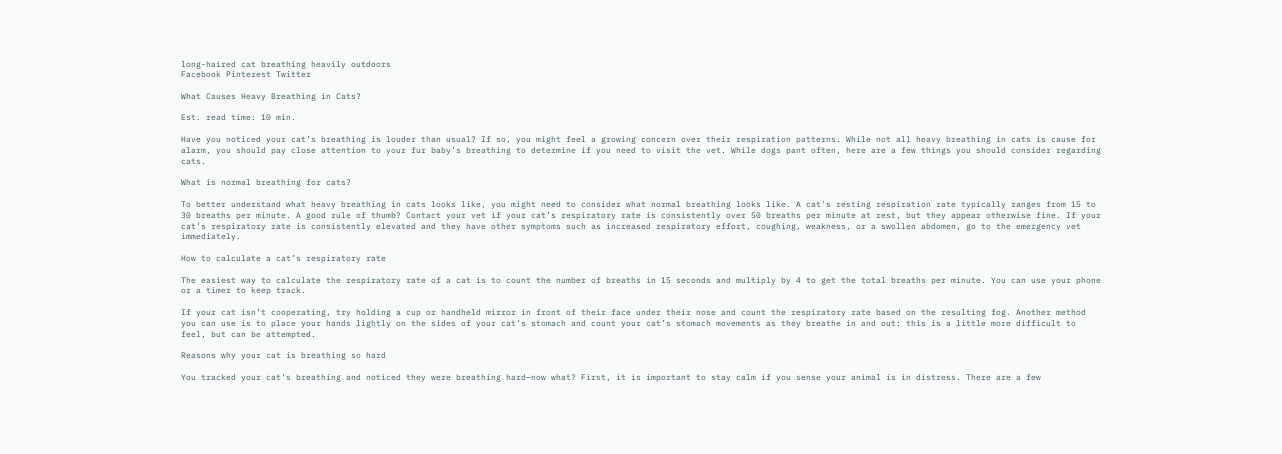long-haired cat breathing heavily outdoors
Facebook Pinterest Twitter

What Causes Heavy Breathing in Cats?

Est. read time: 10 min.

Have you noticed your cat’s breathing is louder than usual? If so, you might feel a growing concern over their respiration patterns. While not all heavy breathing in cats is cause for alarm, you should pay close attention to your fur baby’s breathing to determine if you need to visit the vet. While dogs pant often, here are a few things you should consider regarding cats.

What is normal breathing for cats?

To better understand what heavy breathing in cats looks like, you might need to consider what normal breathing looks like. A cat's resting respiration rate typically ranges from 15 to 30 breaths per minute. A good rule of thumb? Contact your vet if your cat’s respiratory rate is consistently over 50 breaths per minute at rest, but they appear otherwise fine. If your cat’s respiratory rate is consistently elevated and they have other symptoms such as increased respiratory effort, coughing, weakness, or a swollen abdomen, go to the emergency vet immediately.

How to calculate a cat’s respiratory rate

The easiest way to calculate the respiratory rate of a cat is to count the number of breaths in 15 seconds and multiply by 4 to get the total breaths per minute. You can use your phone or a timer to keep track.

If your cat isn’t cooperating, try holding a cup or handheld mirror in front of their face under their nose and count the respiratory rate based on the resulting fog. Another method you can use is to place your hands lightly on the sides of your cat’s stomach and count your cat’s stomach movements as they breathe in and out: this is a little more difficult to feel, but can be attempted.

Reasons why your cat is breathing so hard

You tracked your cat's breathing and noticed they were breathing hard—now what? First, it is important to stay calm if you sense your animal is in distress. There are a few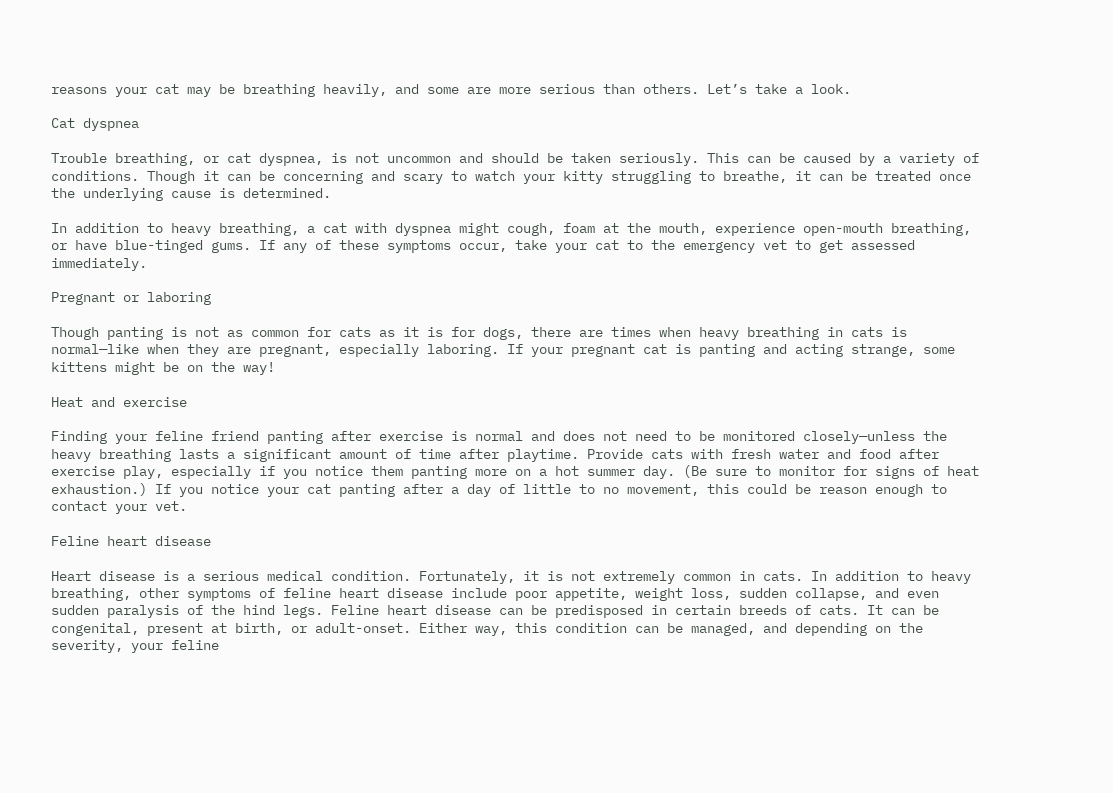reasons your cat may be breathing heavily, and some are more serious than others. Let’s take a look.

Cat dyspnea

Trouble breathing, or cat dyspnea, is not uncommon and should be taken seriously. This can be caused by a variety of conditions. Though it can be concerning and scary to watch your kitty struggling to breathe, it can be treated once the underlying cause is determined.

In addition to heavy breathing, a cat with dyspnea might cough, foam at the mouth, experience open-mouth breathing, or have blue-tinged gums. If any of these symptoms occur, take your cat to the emergency vet to get assessed immediately.

Pregnant or laboring

Though panting is not as common for cats as it is for dogs, there are times when heavy breathing in cats is normal—like when they are pregnant, especially laboring. If your pregnant cat is panting and acting strange, some kittens might be on the way!

Heat and exercise

Finding your feline friend panting after exercise is normal and does not need to be monitored closely—unless the heavy breathing lasts a significant amount of time after playtime. Provide cats with fresh water and food after exercise play, especially if you notice them panting more on a hot summer day. (Be sure to monitor for signs of heat exhaustion.) If you notice your cat panting after a day of little to no movement, this could be reason enough to contact your vet.

Feline heart disease

Heart disease is a serious medical condition. Fortunately, it is not extremely common in cats. In addition to heavy breathing, other symptoms of feline heart disease include poor appetite, weight loss, sudden collapse, and even sudden paralysis of the hind legs. Feline heart disease can be predisposed in certain breeds of cats. It can be congenital, present at birth, or adult-onset. Either way, this condition can be managed, and depending on the severity, your feline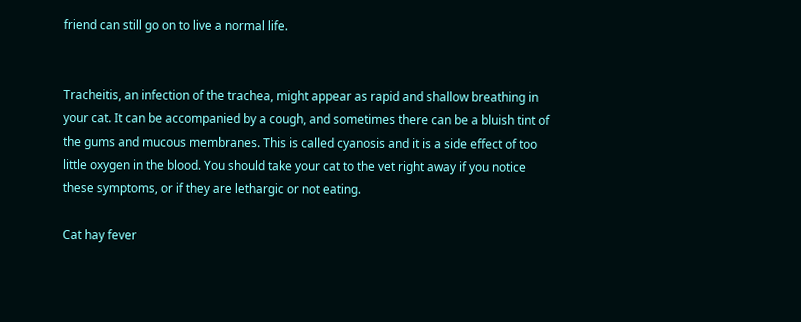friend can still go on to live a normal life.


Tracheitis, an infection of the trachea, might appear as rapid and shallow breathing in your cat. It can be accompanied by a cough, and sometimes there can be a bluish tint of the gums and mucous membranes. This is called cyanosis and it is a side effect of too little oxygen in the blood. You should take your cat to the vet right away if you notice these symptoms, or if they are lethargic or not eating.

Cat hay fever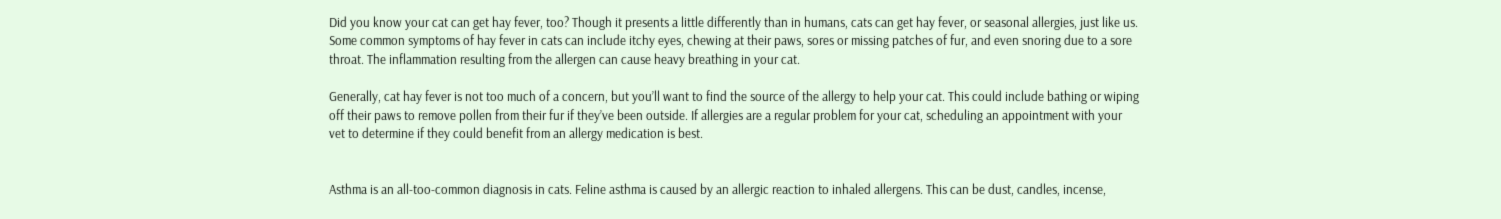Did you know your cat can get hay fever, too? Though it presents a little differently than in humans, cats can get hay fever, or seasonal allergies, just like us. Some common symptoms of hay fever in cats can include itchy eyes, chewing at their paws, sores or missing patches of fur, and even snoring due to a sore throat. The inflammation resulting from the allergen can cause heavy breathing in your cat.

Generally, cat hay fever is not too much of a concern, but you’ll want to find the source of the allergy to help your cat. This could include bathing or wiping off their paws to remove pollen from their fur if they’ve been outside. If allergies are a regular problem for your cat, scheduling an appointment with your vet to determine if they could benefit from an allergy medication is best.


Asthma is an all-too-common diagnosis in cats. Feline asthma is caused by an allergic reaction to inhaled allergens. This can be dust, candles, incense,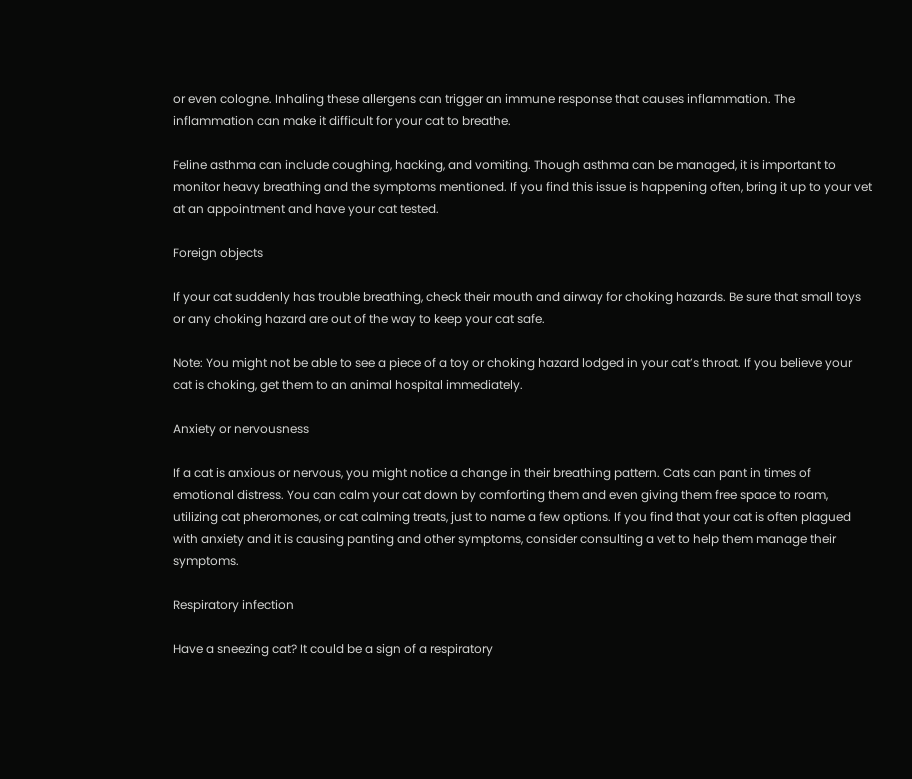or even cologne. Inhaling these allergens can trigger an immune response that causes inflammation. The inflammation can make it difficult for your cat to breathe.

Feline asthma can include coughing, hacking, and vomiting. Though asthma can be managed, it is important to monitor heavy breathing and the symptoms mentioned. If you find this issue is happening often, bring it up to your vet at an appointment and have your cat tested.

Foreign objects

If your cat suddenly has trouble breathing, check their mouth and airway for choking hazards. Be sure that small toys or any choking hazard are out of the way to keep your cat safe.

Note: You might not be able to see a piece of a toy or choking hazard lodged in your cat’s throat. If you believe your cat is choking, get them to an animal hospital immediately.

Anxiety or nervousness

If a cat is anxious or nervous, you might notice a change in their breathing pattern. Cats can pant in times of emotional distress. You can calm your cat down by comforting them and even giving them free space to roam, utilizing cat pheromones, or cat calming treats, just to name a few options. If you find that your cat is often plagued with anxiety and it is causing panting and other symptoms, consider consulting a vet to help them manage their symptoms.

Respiratory infection

Have a sneezing cat? It could be a sign of a respiratory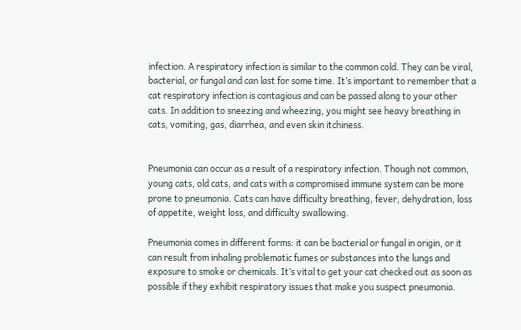infection. A respiratory infection is similar to the common cold. They can be viral, bacterial, or fungal and can last for some time. It’s important to remember that a cat respiratory infection is contagious and can be passed along to your other cats. In addition to sneezing and wheezing, you might see heavy breathing in cats, vomiting, gas, diarrhea, and even skin itchiness.


Pneumonia can occur as a result of a respiratory infection. Though not common, young cats, old cats, and cats with a compromised immune system can be more prone to pneumonia. Cats can have difficulty breathing, fever, dehydration, loss of appetite, weight loss, and difficulty swallowing.

Pneumonia comes in different forms: it can be bacterial or fungal in origin, or it can result from inhaling problematic fumes or substances into the lungs and exposure to smoke or chemicals. It’s vital to get your cat checked out as soon as possible if they exhibit respiratory issues that make you suspect pneumonia.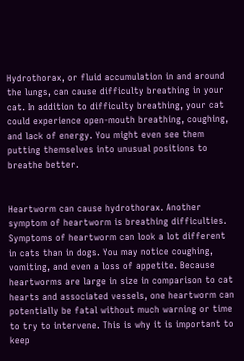Hydrothorax, or fluid accumulation in and around the lungs, can cause difficulty breathing in your cat. In addition to difficulty breathing, your cat could experience open-mouth breathing, coughing, and lack of energy. You might even see them putting themselves into unusual positions to breathe better.


Heartworm can cause hydrothorax. Another symptom of heartworm is breathing difficulties. Symptoms of heartworm can look a lot different in cats than in dogs. You may notice coughing, vomiting, and even a loss of appetite. Because heartworms are large in size in comparison to cat hearts and associated vessels, one heartworm can potentially be fatal without much warning or time to try to intervene. This is why it is important to keep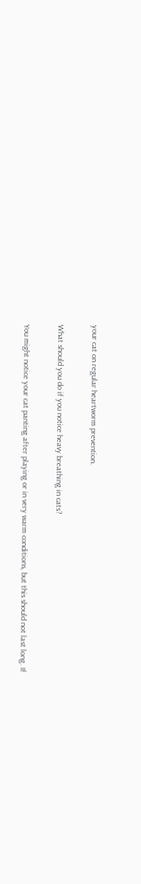your cat on regular heartworm prevention.

What should you do if you notice heavy breathing in cats?

You might notice your cat panting after playing or in very warm conditions, but this should not last long. If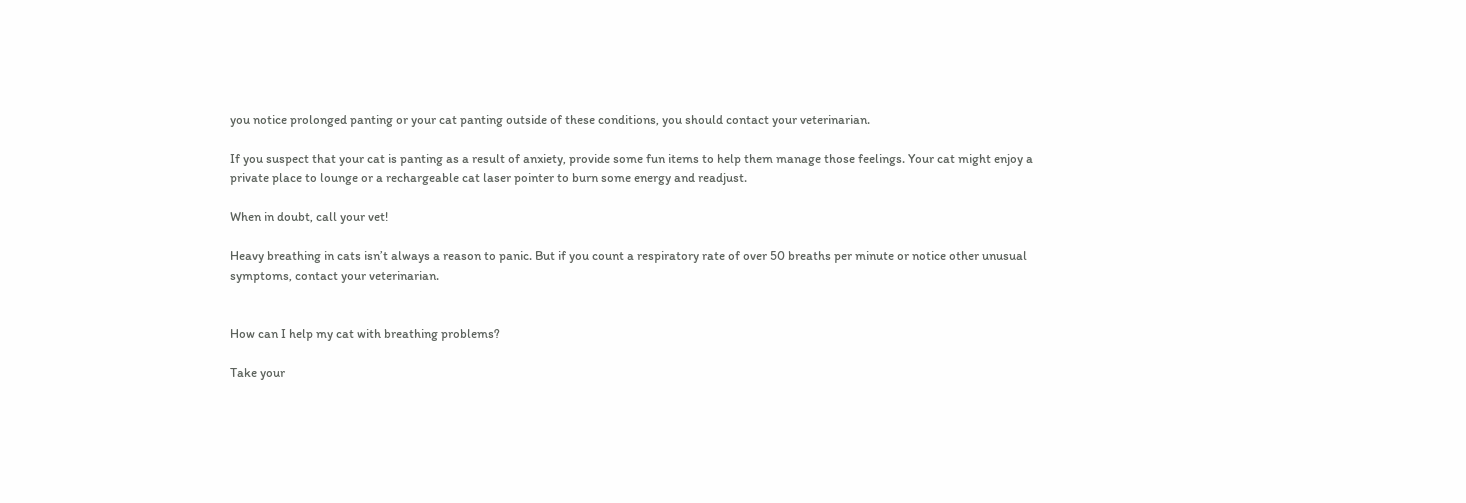you notice prolonged panting or your cat panting outside of these conditions, you should contact your veterinarian.

If you suspect that your cat is panting as a result of anxiety, provide some fun items to help them manage those feelings. Your cat might enjoy a private place to lounge or a rechargeable cat laser pointer to burn some energy and readjust.

When in doubt, call your vet!

Heavy breathing in cats isn’t always a reason to panic. But if you count a respiratory rate of over 50 breaths per minute or notice other unusual symptoms, contact your veterinarian.


How can I help my cat with breathing problems?

Take your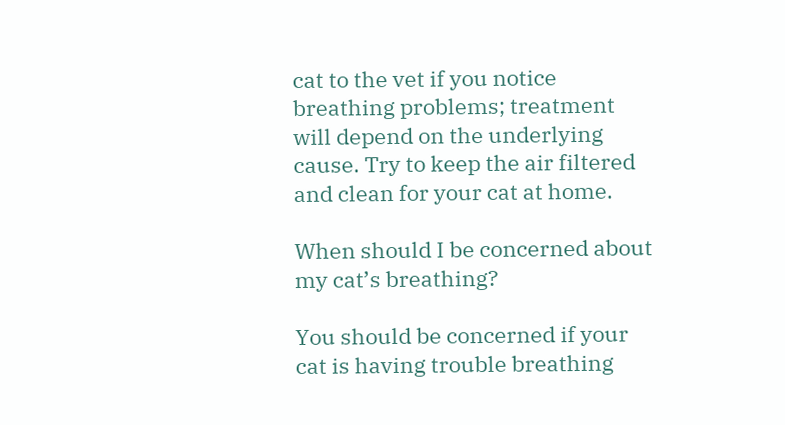cat to the vet if you notice breathing problems; treatment will depend on the underlying cause. Try to keep the air filtered and clean for your cat at home.

When should I be concerned about my cat’s breathing?

You should be concerned if your cat is having trouble breathing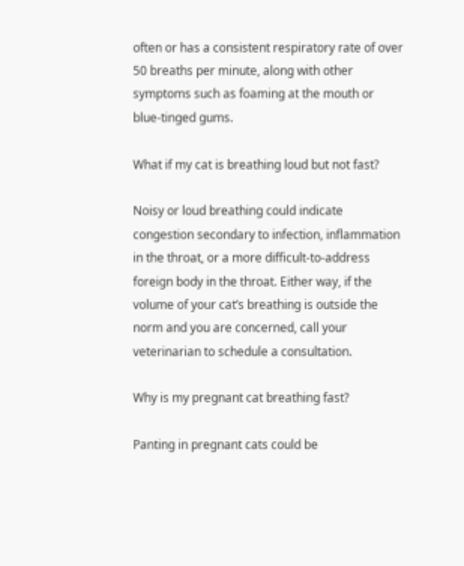often or has a consistent respiratory rate of over 50 breaths per minute, along with other symptoms such as foaming at the mouth or blue-tinged gums.

What if my cat is breathing loud but not fast?

Noisy or loud breathing could indicate congestion secondary to infection, inflammation in the throat, or a more difficult-to-address foreign body in the throat. Either way, if the volume of your cat’s breathing is outside the norm and you are concerned, call your veterinarian to schedule a consultation.

Why is my pregnant cat breathing fast?

Panting in pregnant cats could be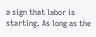a sign that labor is starting. As long as the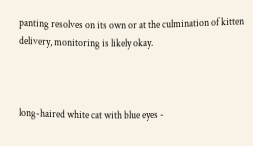panting resolves on its own or at the culmination of kitten delivery, monitoring is likely okay.



long-haired white cat with blue eyes -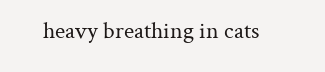heavy breathing in cats